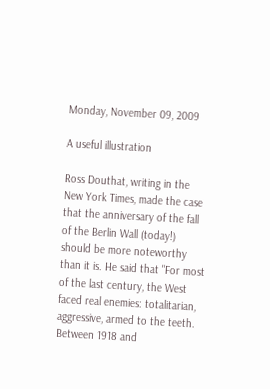Monday, November 09, 2009

A useful illustration

Ross Douthat, writing in the New York Times, made the case that the anniversary of the fall of the Berlin Wall (today!) should be more noteworthy than it is. He said that "For most of the last century, the West faced real enemies: totalitarian, aggressive, armed to the teeth. Between 1918 and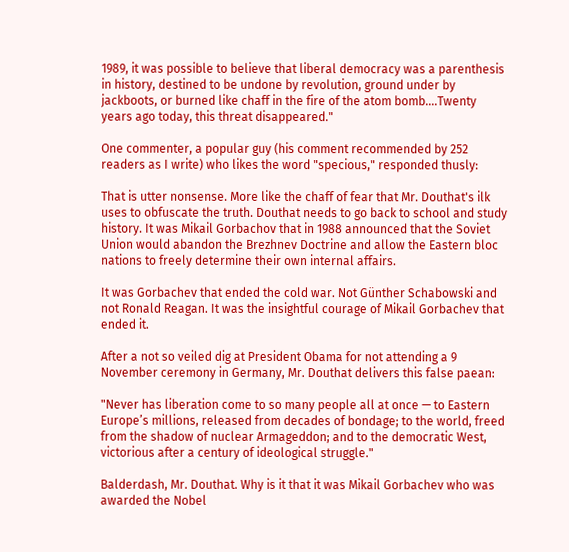1989, it was possible to believe that liberal democracy was a parenthesis in history, destined to be undone by revolution, ground under by jackboots, or burned like chaff in the fire of the atom bomb....Twenty years ago today, this threat disappeared."

One commenter, a popular guy (his comment recommended by 252 readers as I write) who likes the word "specious," responded thusly:

That is utter nonsense. More like the chaff of fear that Mr. Douthat's ilk uses to obfuscate the truth. Douthat needs to go back to school and study history. It was Mikail Gorbachov that in 1988 announced that the Soviet Union would abandon the Brezhnev Doctrine and allow the Eastern bloc nations to freely determine their own internal affairs.

It was Gorbachev that ended the cold war. Not Günther Schabowski and not Ronald Reagan. It was the insightful courage of Mikail Gorbachev that ended it.

After a not so veiled dig at President Obama for not attending a 9 November ceremony in Germany, Mr. Douthat delivers this false paean:

"Never has liberation come to so many people all at once — to Eastern Europe’s millions, released from decades of bondage; to the world, freed from the shadow of nuclear Armageddon; and to the democratic West, victorious after a century of ideological struggle."

Balderdash, Mr. Douthat. Why is it that it was Mikail Gorbachev who was awarded the Nobel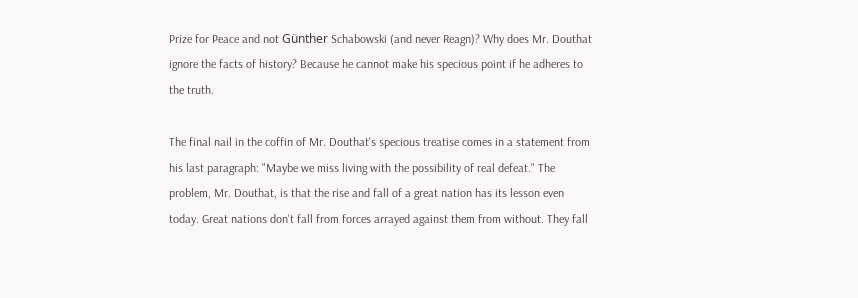Prize for Peace and not Günther Schabowski (and never Reagn)? Why does Mr. Douthat ignore the facts of history? Because he cannot make his specious point if he adheres to the truth.

The final nail in the coffin of Mr. Douthat's specious treatise comes in a statement from his last paragraph: "Maybe we miss living with the possibility of real defeat." The problem, Mr. Douthat, is that the rise and fall of a great nation has its lesson even today. Great nations don't fall from forces arrayed against them from without. They fall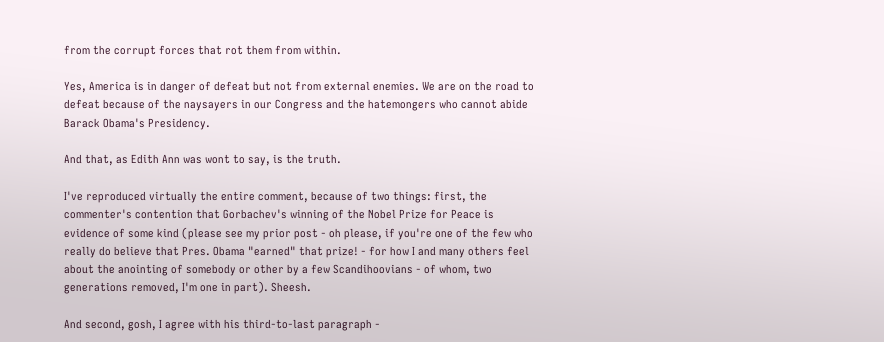from the corrupt forces that rot them from within.

Yes, America is in danger of defeat but not from external enemies. We are on the road to defeat because of the naysayers in our Congress and the hatemongers who cannot abide Barack Obama's Presidency.

And that, as Edith Ann was wont to say, is the truth.

I've reproduced virtually the entire comment, because of two things: first, the commenter's contention that Gorbachev's winning of the Nobel Prize for Peace is evidence of some kind (please see my prior post - oh please, if you're one of the few who really do believe that Pres. Obama "earned" that prize! - for how I and many others feel about the anointing of somebody or other by a few Scandihoovians - of whom, two generations removed, I'm one in part). Sheesh.

And second, gosh, I agree with his third-to-last paragraph -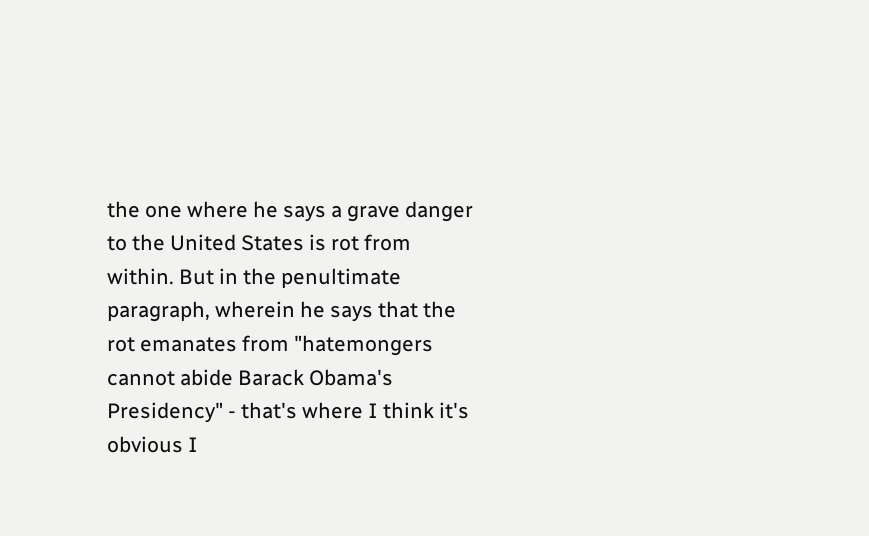the one where he says a grave danger to the United States is rot from within. But in the penultimate paragraph, wherein he says that the rot emanates from "hatemongers cannot abide Barack Obama's Presidency" - that's where I think it's obvious I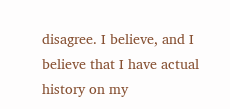disagree. I believe, and I believe that I have actual history on my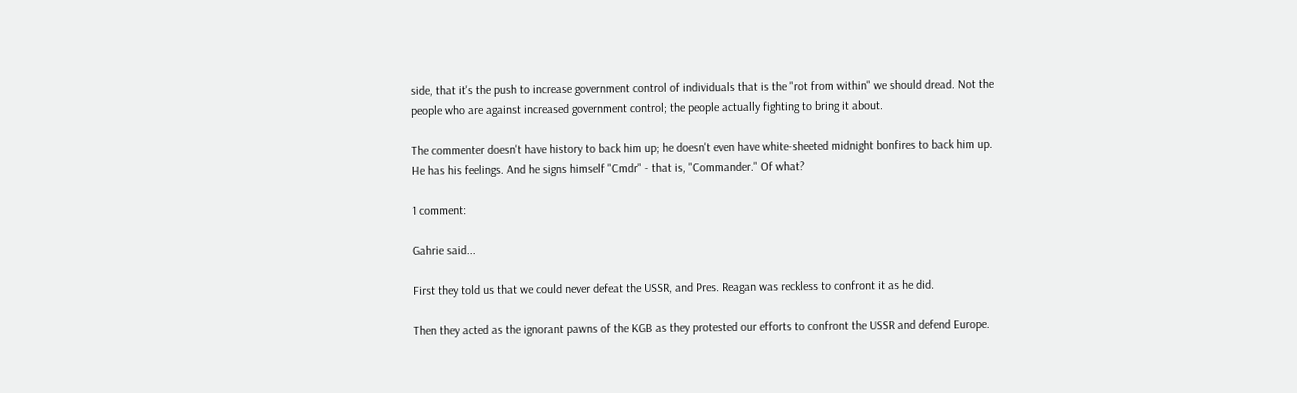side, that it's the push to increase government control of individuals that is the "rot from within" we should dread. Not the people who are against increased government control; the people actually fighting to bring it about.

The commenter doesn't have history to back him up; he doesn't even have white-sheeted midnight bonfires to back him up. He has his feelings. And he signs himself "Cmdr" - that is, "Commander." Of what?

1 comment:

Gahrie said...

First they told us that we could never defeat the USSR, and Pres. Reagan was reckless to confront it as he did.

Then they acted as the ignorant pawns of the KGB as they protested our efforts to confront the USSR and defend Europe.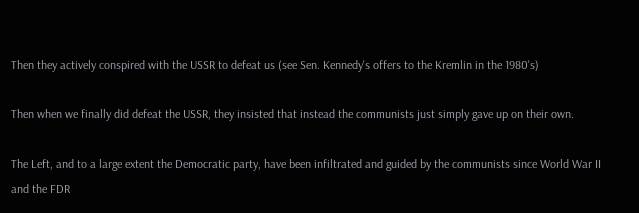Then they actively conspired with the USSR to defeat us (see Sen. Kennedy's offers to the Kremlin in the 1980's)

Then when we finally did defeat the USSR, they insisted that instead the communists just simply gave up on their own.

The Left, and to a large extent the Democratic party, have been infiltrated and guided by the communists since World War II and the FDR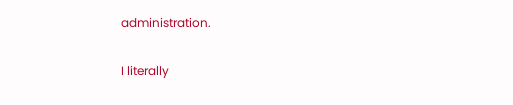administration.

I literally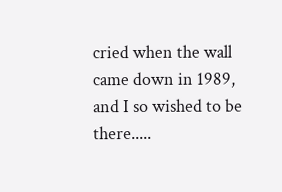cried when the wall came down in 1989, and I so wished to be there.....